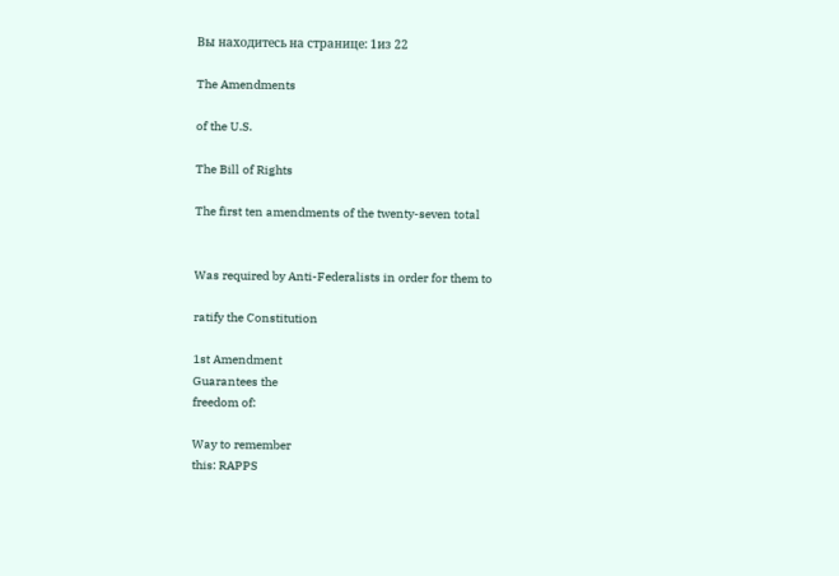Вы находитесь на странице: 1из 22

The Amendments

of the U.S.

The Bill of Rights

The first ten amendments of the twenty-seven total


Was required by Anti-Federalists in order for them to

ratify the Constitution

1st Amendment
Guarantees the
freedom of:

Way to remember
this: RAPPS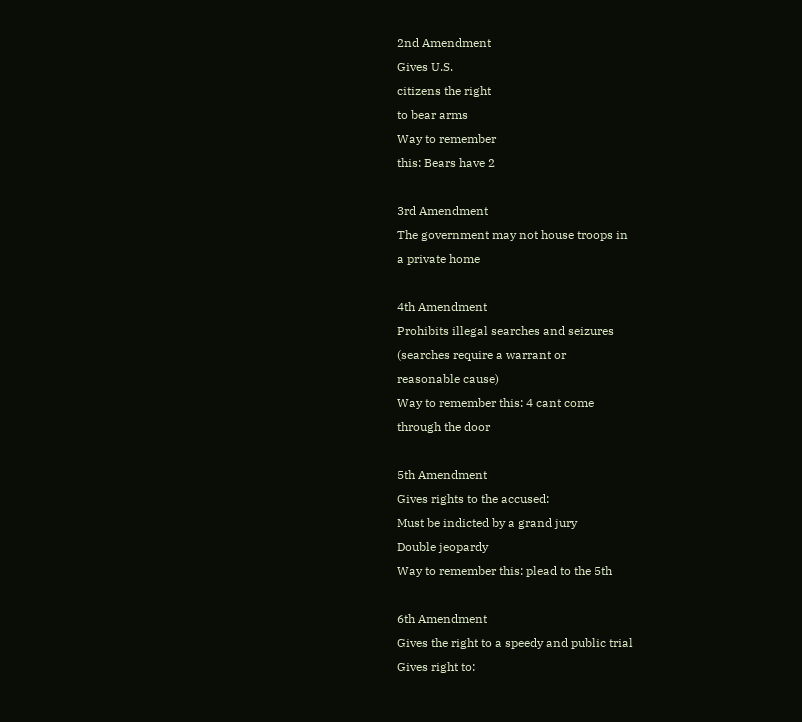2nd Amendment
Gives U.S.
citizens the right
to bear arms
Way to remember
this: Bears have 2

3rd Amendment
The government may not house troops in
a private home

4th Amendment
Prohibits illegal searches and seizures
(searches require a warrant or
reasonable cause)
Way to remember this: 4 cant come
through the door

5th Amendment
Gives rights to the accused:
Must be indicted by a grand jury
Double jeopardy
Way to remember this: plead to the 5th

6th Amendment
Gives the right to a speedy and public trial
Gives right to: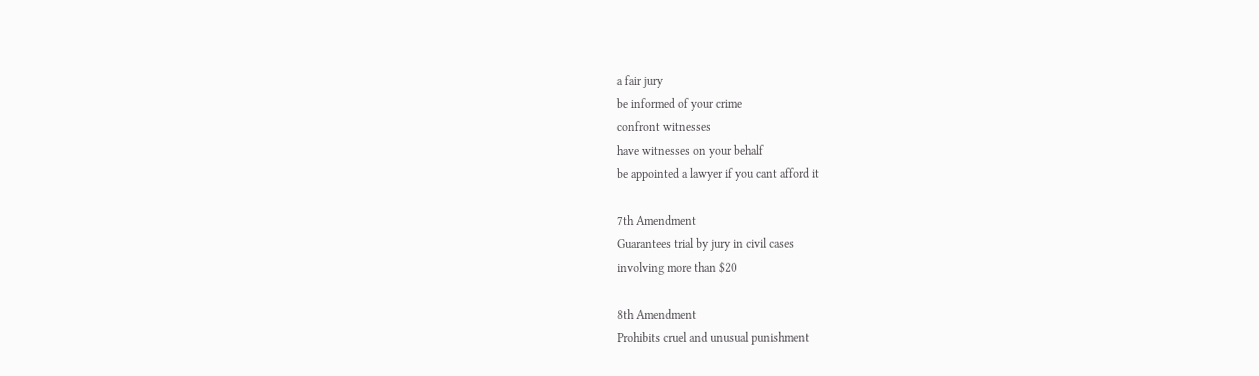a fair jury
be informed of your crime
confront witnesses
have witnesses on your behalf
be appointed a lawyer if you cant afford it

7th Amendment
Guarantees trial by jury in civil cases
involving more than $20

8th Amendment
Prohibits cruel and unusual punishment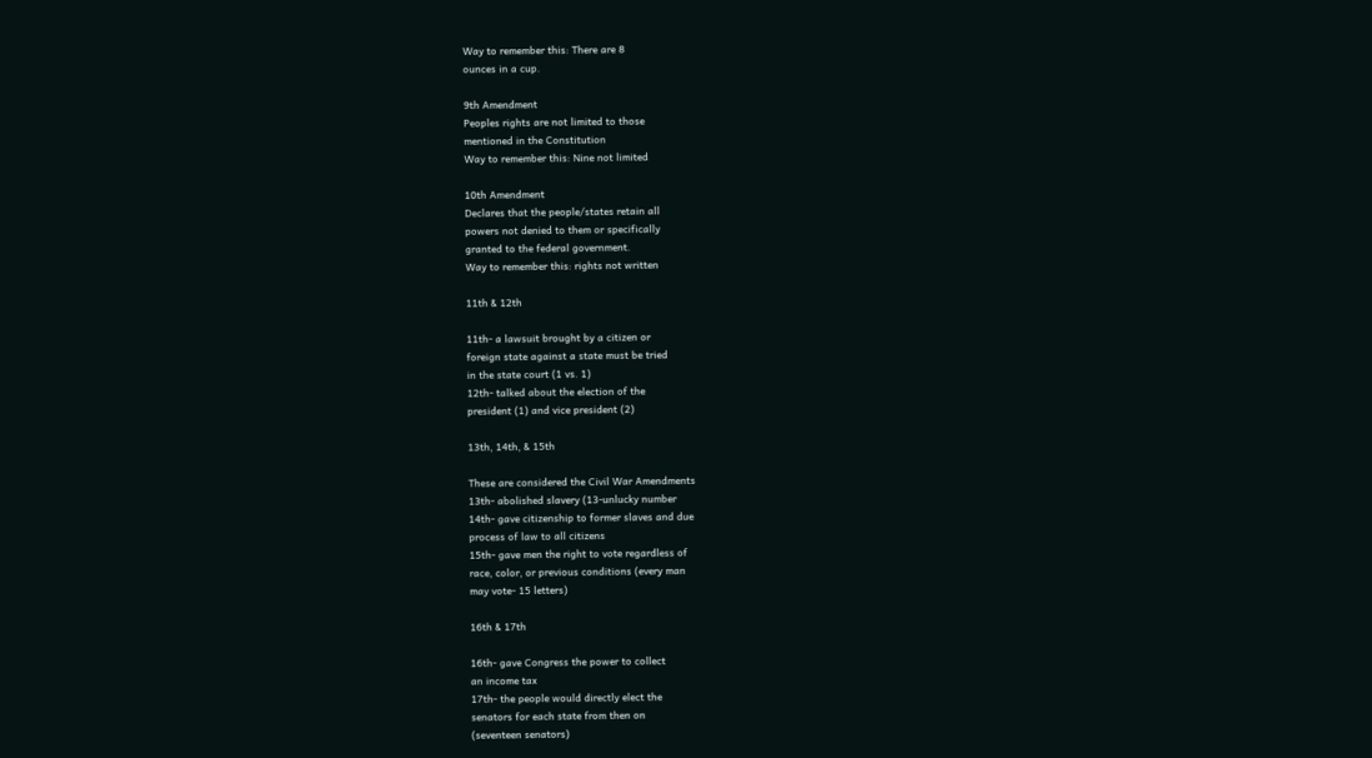Way to remember this: There are 8
ounces in a cup.

9th Amendment
Peoples rights are not limited to those
mentioned in the Constitution
Way to remember this: Nine not limited

10th Amendment
Declares that the people/states retain all
powers not denied to them or specifically
granted to the federal government.
Way to remember this: rights not written

11th & 12th

11th- a lawsuit brought by a citizen or
foreign state against a state must be tried
in the state court (1 vs. 1)
12th- talked about the election of the
president (1) and vice president (2)

13th, 14th, & 15th

These are considered the Civil War Amendments
13th- abolished slavery (13-unlucky number
14th- gave citizenship to former slaves and due
process of law to all citizens
15th- gave men the right to vote regardless of
race, color, or previous conditions (every man
may vote- 15 letters)

16th & 17th

16th- gave Congress the power to collect
an income tax
17th- the people would directly elect the
senators for each state from then on
(seventeen senators)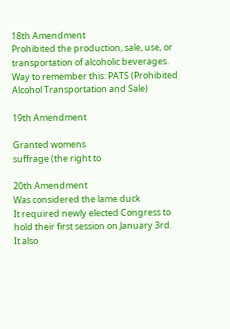18th Amendment
Prohibited the production, sale, use, or
transportation of alcoholic beverages.
Way to remember this: PATS (Prohibited
Alcohol Transportation and Sale)

19th Amendment

Granted womens
suffrage (the right to

20th Amendment
Was considered the lame duck
It required newly elected Congress to
hold their first session on January 3rd.
It also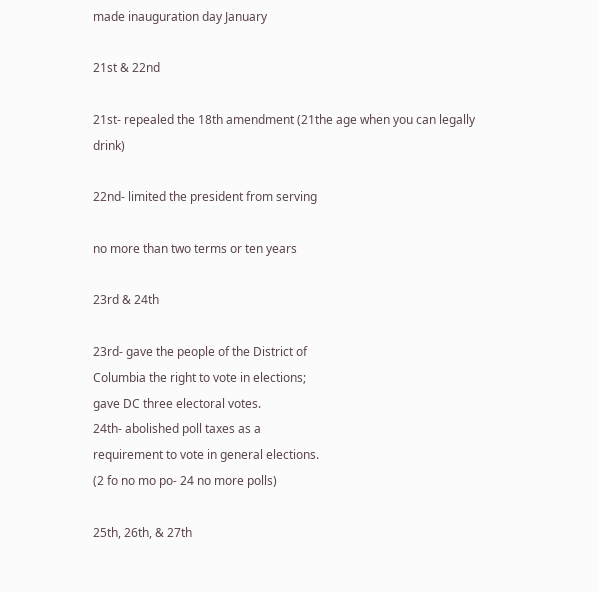made inauguration day January

21st & 22nd

21st- repealed the 18th amendment (21the age when you can legally drink)

22nd- limited the president from serving

no more than two terms or ten years

23rd & 24th

23rd- gave the people of the District of
Columbia the right to vote in elections;
gave DC three electoral votes.
24th- abolished poll taxes as a
requirement to vote in general elections.
(2 fo no mo po- 24 no more polls)

25th, 26th, & 27th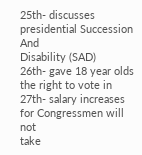25th- discusses presidential Succession And
Disability (SAD)
26th- gave 18 year olds the right to vote in
27th- salary increases for Congressmen will not
take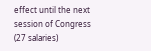effect until the next session of Congress
(27 salaries)